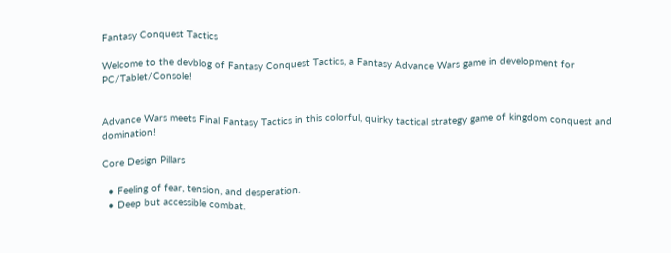Fantasy Conquest Tactics

Welcome to the devblog of Fantasy Conquest Tactics, a Fantasy Advance Wars game in development for PC/Tablet/Console!


Advance Wars meets Final Fantasy Tactics in this colorful, quirky tactical strategy game of kingdom conquest and domination!

Core Design Pillars

  • Feeling of fear, tension, and desperation.
  • Deep but accessible combat.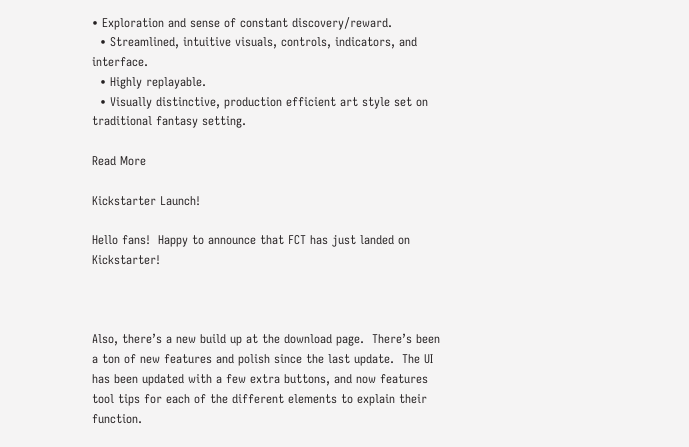• Exploration and sense of constant discovery/reward.
  • Streamlined, intuitive visuals, controls, indicators, and interface.
  • Highly replayable.
  • Visually distinctive, production efficient art style set on traditional fantasy setting.

Read More

Kickstarter Launch!

Hello fans!  Happy to announce that FCT has just landed on Kickstarter!



Also, there’s a new build up at the download page.  There’s been a ton of new features and polish since the last update.  The UI has been updated with a few extra buttons, and now features tool tips for each of the different elements to explain their function.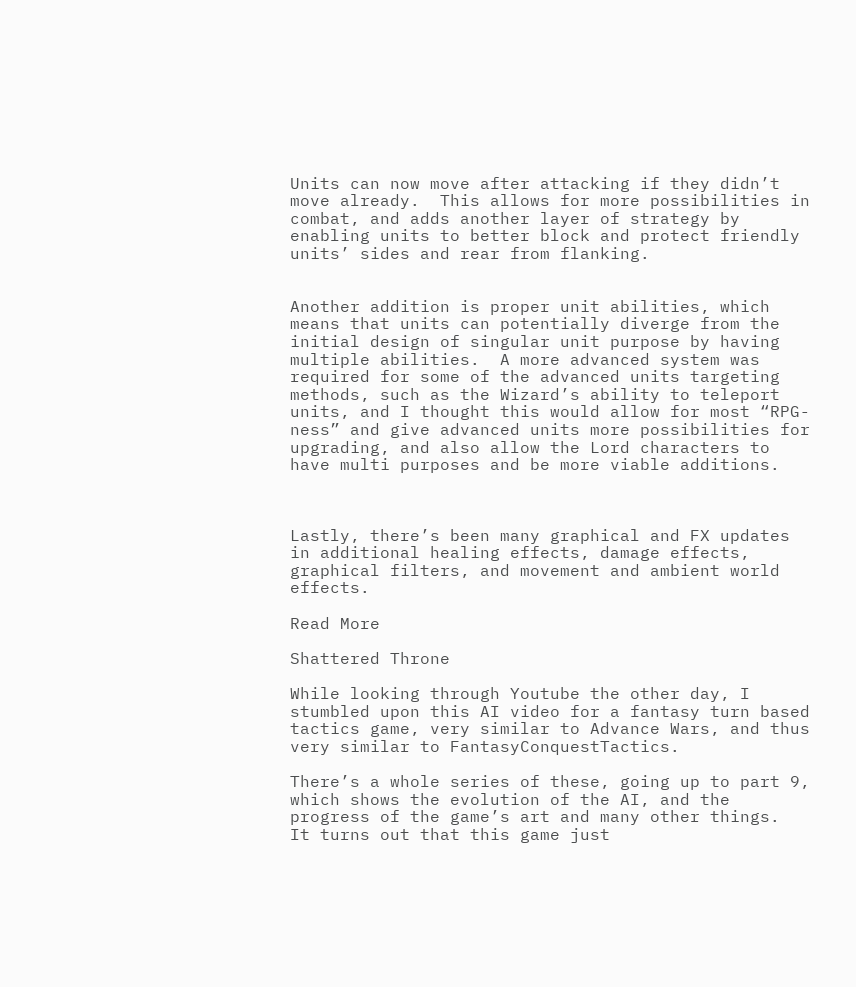Units can now move after attacking if they didn’t move already.  This allows for more possibilities in combat, and adds another layer of strategy by enabling units to better block and protect friendly units’ sides and rear from flanking.


Another addition is proper unit abilities, which means that units can potentially diverge from the initial design of singular unit purpose by having multiple abilities.  A more advanced system was required for some of the advanced units targeting methods, such as the Wizard’s ability to teleport units, and I thought this would allow for most “RPG-ness” and give advanced units more possibilities for upgrading, and also allow the Lord characters to have multi purposes and be more viable additions.



Lastly, there’s been many graphical and FX updates in additional healing effects, damage effects, graphical filters, and movement and ambient world effects.

Read More

Shattered Throne

While looking through Youtube the other day, I stumbled upon this AI video for a fantasy turn based tactics game, very similar to Advance Wars, and thus very similar to FantasyConquestTactics.

There’s a whole series of these, going up to part 9, which shows the evolution of the AI, and the progress of the game’s art and many other things.  It turns out that this game just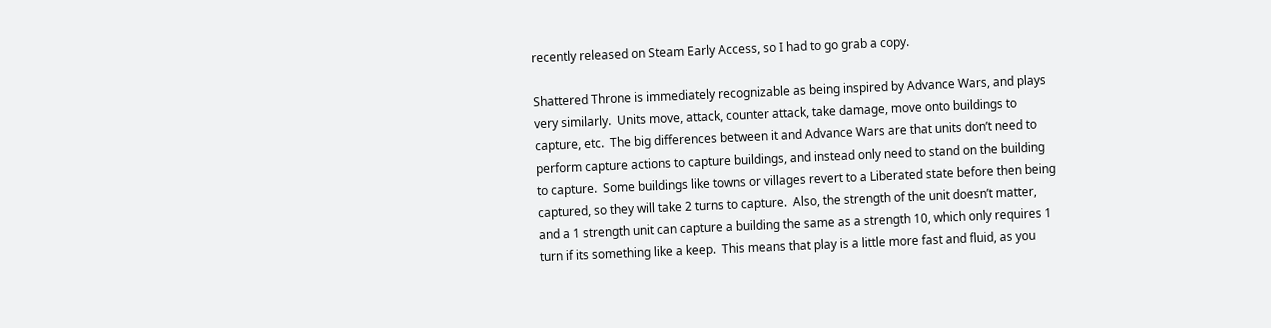recently released on Steam Early Access, so I had to go grab a copy.

Shattered Throne is immediately recognizable as being inspired by Advance Wars, and plays very similarly.  Units move, attack, counter attack, take damage, move onto buildings to capture, etc.  The big differences between it and Advance Wars are that units don’t need to perform capture actions to capture buildings, and instead only need to stand on the building to capture.  Some buildings like towns or villages revert to a Liberated state before then being captured, so they will take 2 turns to capture.  Also, the strength of the unit doesn’t matter, and a 1 strength unit can capture a building the same as a strength 10, which only requires 1 turn if its something like a keep.  This means that play is a little more fast and fluid, as you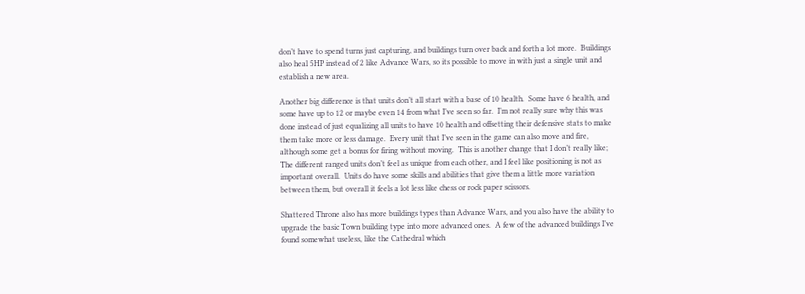don’t have to spend turns just capturing, and buildings turn over back and forth a lot more.  Buildings also heal 5HP instead of 2 like Advance Wars, so its possible to move in with just a single unit and establish a new area.

Another big difference is that units don’t all start with a base of 10 health.  Some have 6 health, and some have up to 12 or maybe even 14 from what I’ve seen so far.  I’m not really sure why this was done instead of just equalizing all units to have 10 health and offsetting their defensive stats to make them take more or less damage.  Every unit that I’ve seen in the game can also move and fire, although some get a bonus for firing without moving.  This is another change that I don’t really like; The different ranged units don’t feel as unique from each other, and I feel like positioning is not as important overall.  Units do have some skills and abilities that give them a little more variation between them, but overall it feels a lot less like chess or rock paper scissors.

Shattered Throne also has more buildings types than Advance Wars, and you also have the ability to upgrade the basic Town building type into more advanced ones.  A few of the advanced buildings I’ve found somewhat useless, like the Cathedral which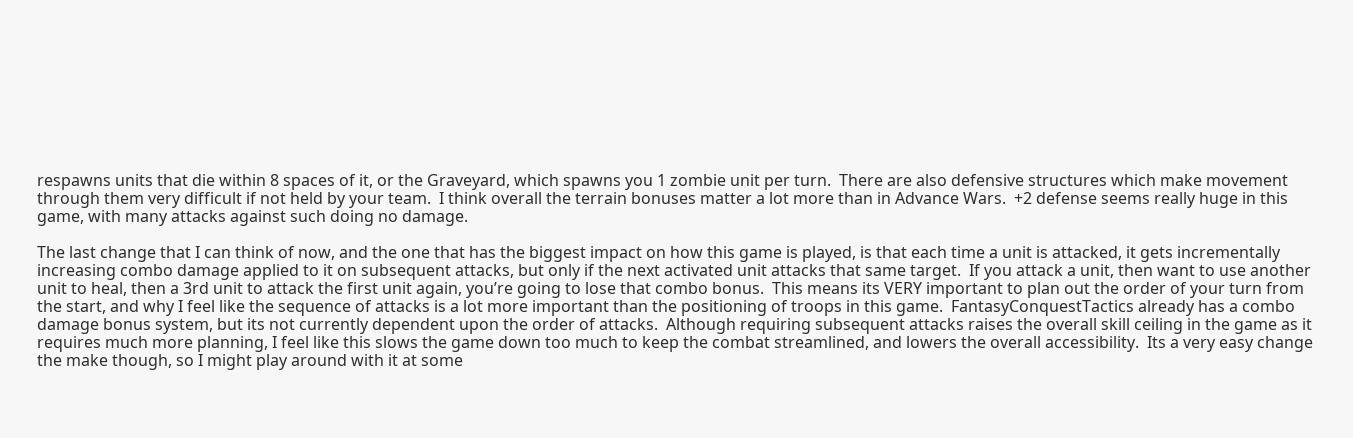respawns units that die within 8 spaces of it, or the Graveyard, which spawns you 1 zombie unit per turn.  There are also defensive structures which make movement through them very difficult if not held by your team.  I think overall the terrain bonuses matter a lot more than in Advance Wars.  +2 defense seems really huge in this game, with many attacks against such doing no damage.

The last change that I can think of now, and the one that has the biggest impact on how this game is played, is that each time a unit is attacked, it gets incrementally increasing combo damage applied to it on subsequent attacks, but only if the next activated unit attacks that same target.  If you attack a unit, then want to use another unit to heal, then a 3rd unit to attack the first unit again, you’re going to lose that combo bonus.  This means its VERY important to plan out the order of your turn from the start, and why I feel like the sequence of attacks is a lot more important than the positioning of troops in this game.  FantasyConquestTactics already has a combo damage bonus system, but its not currently dependent upon the order of attacks.  Although requiring subsequent attacks raises the overall skill ceiling in the game as it requires much more planning, I feel like this slows the game down too much to keep the combat streamlined, and lowers the overall accessibility.  Its a very easy change the make though, so I might play around with it at some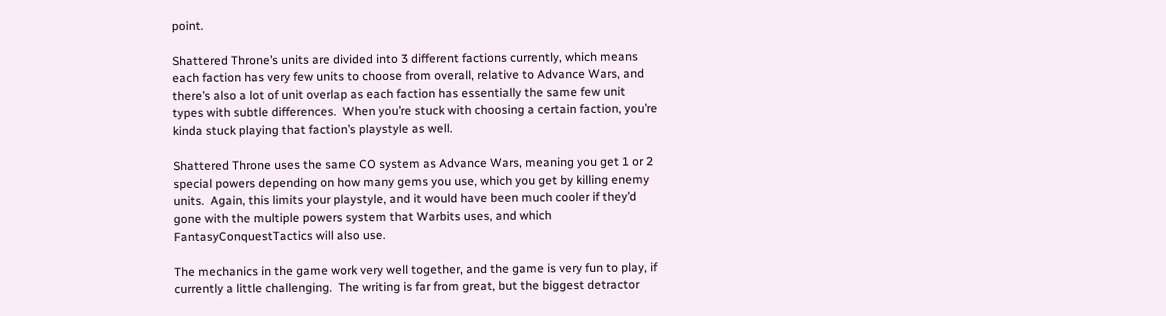point.

Shattered Throne’s units are divided into 3 different factions currently, which means each faction has very few units to choose from overall, relative to Advance Wars, and there’s also a lot of unit overlap as each faction has essentially the same few unit types with subtle differences.  When you’re stuck with choosing a certain faction, you’re kinda stuck playing that faction’s playstyle as well.

Shattered Throne uses the same CO system as Advance Wars, meaning you get 1 or 2 special powers depending on how many gems you use, which you get by killing enemy units.  Again, this limits your playstyle, and it would have been much cooler if they’d gone with the multiple powers system that Warbits uses, and which FantasyConquestTactics will also use.

The mechanics in the game work very well together, and the game is very fun to play, if currently a little challenging.  The writing is far from great, but the biggest detractor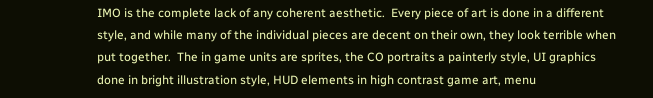IMO is the complete lack of any coherent aesthetic.  Every piece of art is done in a different style, and while many of the individual pieces are decent on their own, they look terrible when put together.  The in game units are sprites, the CO portraits a painterly style, UI graphics done in bright illustration style, HUD elements in high contrast game art, menu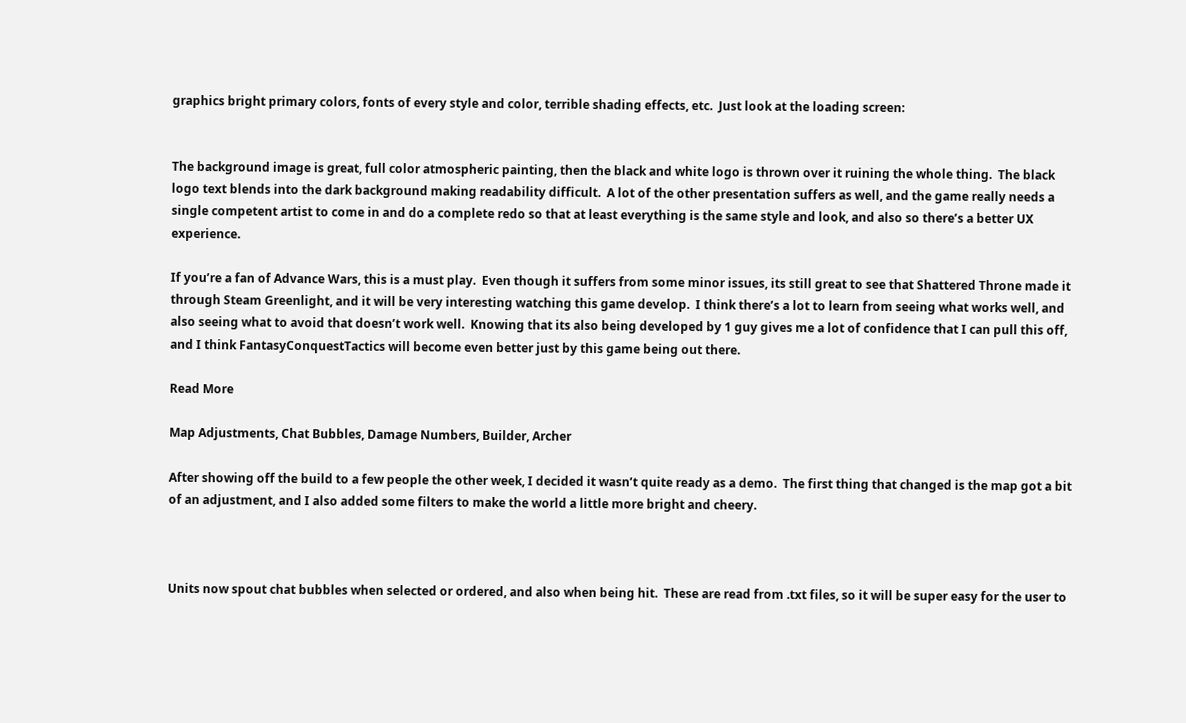graphics bright primary colors, fonts of every style and color, terrible shading effects, etc.  Just look at the loading screen:


The background image is great, full color atmospheric painting, then the black and white logo is thrown over it ruining the whole thing.  The black logo text blends into the dark background making readability difficult.  A lot of the other presentation suffers as well, and the game really needs a single competent artist to come in and do a complete redo so that at least everything is the same style and look, and also so there’s a better UX experience.

If you’re a fan of Advance Wars, this is a must play.  Even though it suffers from some minor issues, its still great to see that Shattered Throne made it through Steam Greenlight, and it will be very interesting watching this game develop.  I think there’s a lot to learn from seeing what works well, and also seeing what to avoid that doesn’t work well.  Knowing that its also being developed by 1 guy gives me a lot of confidence that I can pull this off, and I think FantasyConquestTactics will become even better just by this game being out there.

Read More

Map Adjustments, Chat Bubbles, Damage Numbers, Builder, Archer

After showing off the build to a few people the other week, I decided it wasn’t quite ready as a demo.  The first thing that changed is the map got a bit of an adjustment, and I also added some filters to make the world a little more bright and cheery.



Units now spout chat bubbles when selected or ordered, and also when being hit.  These are read from .txt files, so it will be super easy for the user to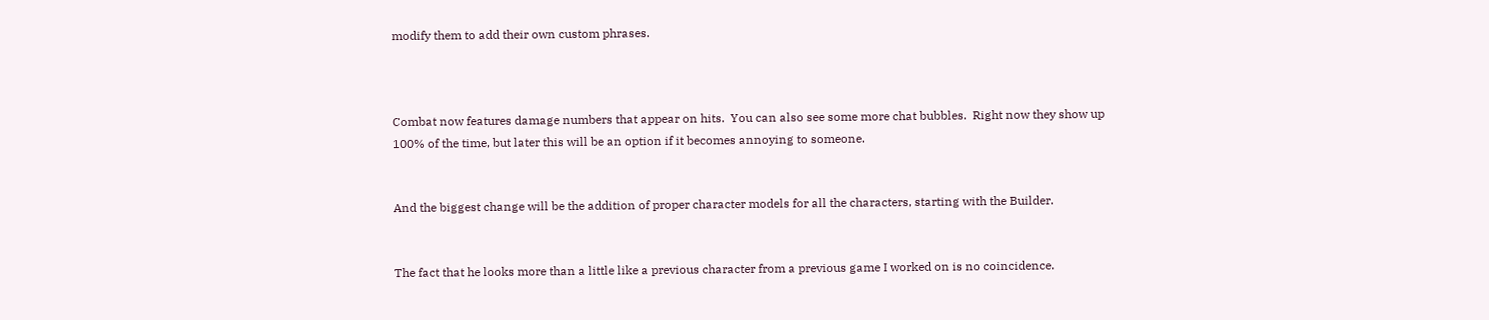modify them to add their own custom phrases.



Combat now features damage numbers that appear on hits.  You can also see some more chat bubbles.  Right now they show up 100% of the time, but later this will be an option if it becomes annoying to someone.


And the biggest change will be the addition of proper character models for all the characters, starting with the Builder.


The fact that he looks more than a little like a previous character from a previous game I worked on is no coincidence.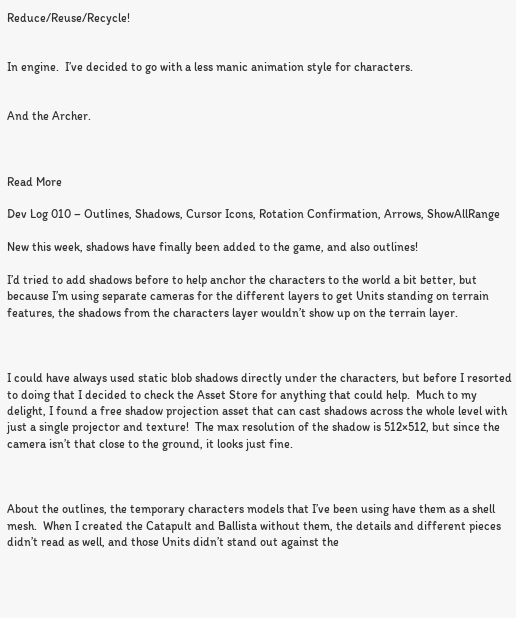Reduce/Reuse/Recycle!


In engine.  I’ve decided to go with a less manic animation style for characters.


And the Archer.



Read More

Dev Log 010 – Outlines, Shadows, Cursor Icons, Rotation Confirmation, Arrows, ShowAllRange

New this week, shadows have finally been added to the game, and also outlines!

I’d tried to add shadows before to help anchor the characters to the world a bit better, but because I’m using separate cameras for the different layers to get Units standing on terrain features, the shadows from the characters layer wouldn’t show up on the terrain layer.



I could have always used static blob shadows directly under the characters, but before I resorted to doing that I decided to check the Asset Store for anything that could help.  Much to my delight, I found a free shadow projection asset that can cast shadows across the whole level with just a single projector and texture!  The max resolution of the shadow is 512×512, but since the camera isn’t that close to the ground, it looks just fine.



About the outlines, the temporary characters models that I’ve been using have them as a shell mesh.  When I created the Catapult and Ballista without them, the details and different pieces didn’t read as well, and those Units didn’t stand out against the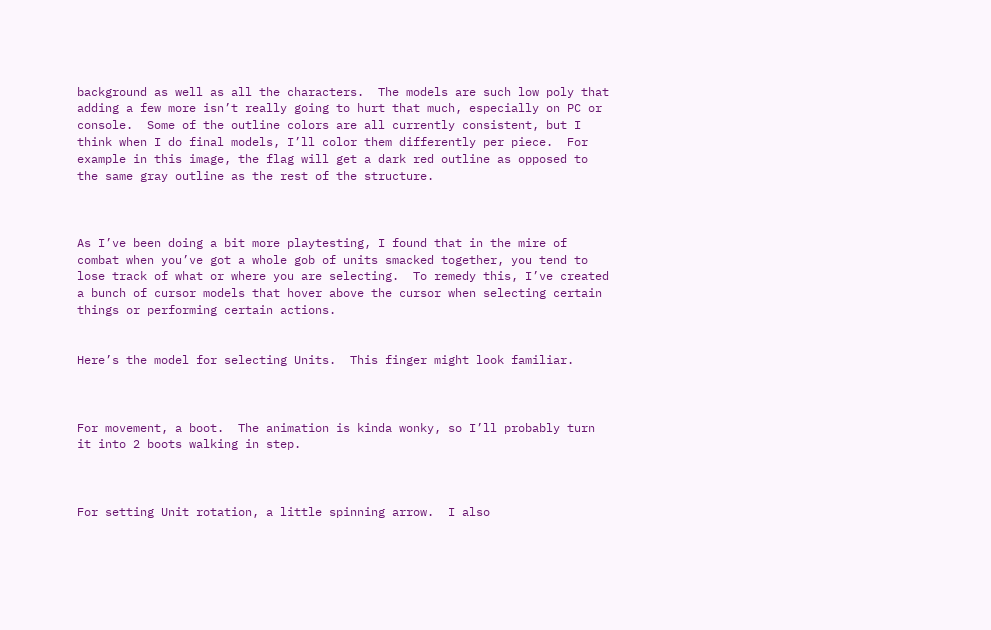background as well as all the characters.  The models are such low poly that adding a few more isn’t really going to hurt that much, especially on PC or console.  Some of the outline colors are all currently consistent, but I think when I do final models, I’ll color them differently per piece.  For example in this image, the flag will get a dark red outline as opposed to the same gray outline as the rest of the structure.



As I’ve been doing a bit more playtesting, I found that in the mire of combat when you’ve got a whole gob of units smacked together, you tend to lose track of what or where you are selecting.  To remedy this, I’ve created a bunch of cursor models that hover above the cursor when selecting certain things or performing certain actions.


Here’s the model for selecting Units.  This finger might look familiar.



For movement, a boot.  The animation is kinda wonky, so I’ll probably turn it into 2 boots walking in step.



For setting Unit rotation, a little spinning arrow.  I also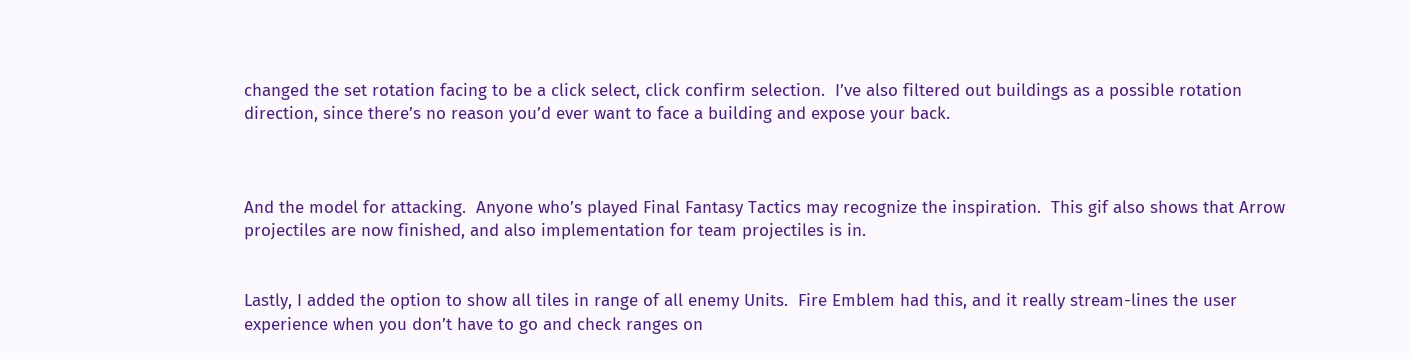changed the set rotation facing to be a click select, click confirm selection.  I’ve also filtered out buildings as a possible rotation direction, since there’s no reason you’d ever want to face a building and expose your back.



And the model for attacking.  Anyone who’s played Final Fantasy Tactics may recognize the inspiration.  This gif also shows that Arrow projectiles are now finished, and also implementation for team projectiles is in.


Lastly, I added the option to show all tiles in range of all enemy Units.  Fire Emblem had this, and it really stream-lines the user experience when you don’t have to go and check ranges on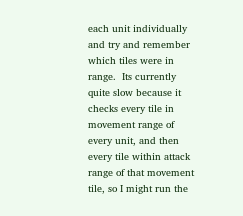each unit individually and try and remember which tiles were in range.  Its currently quite slow because it checks every tile in movement range of every unit, and then every tile within attack range of that movement tile, so I might run the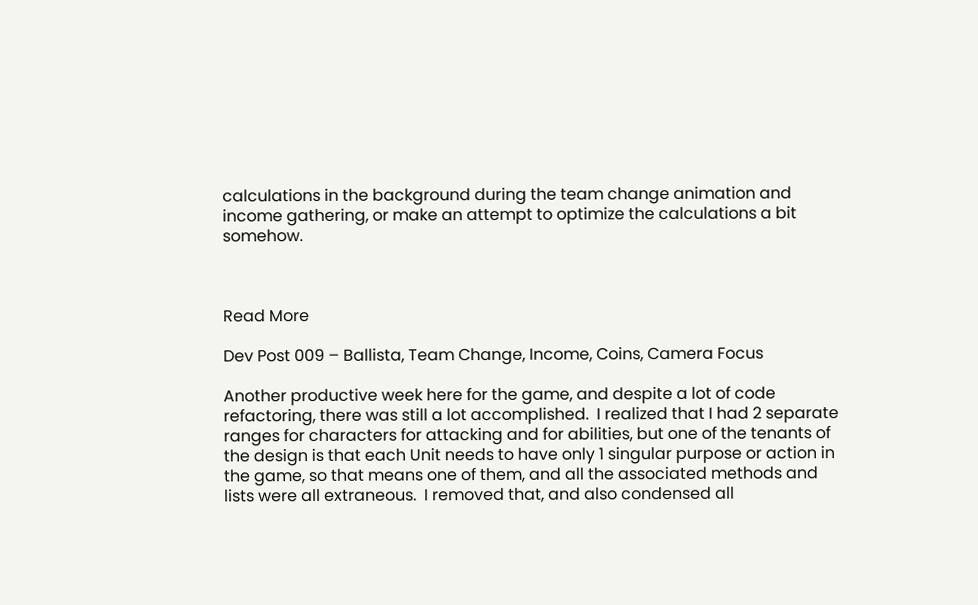calculations in the background during the team change animation and income gathering, or make an attempt to optimize the calculations a bit somehow.



Read More

Dev Post 009 – Ballista, Team Change, Income, Coins, Camera Focus

Another productive week here for the game, and despite a lot of code refactoring, there was still a lot accomplished.  I realized that I had 2 separate ranges for characters for attacking and for abilities, but one of the tenants of the design is that each Unit needs to have only 1 singular purpose or action in the game, so that means one of them, and all the associated methods and lists were all extraneous.  I removed that, and also condensed all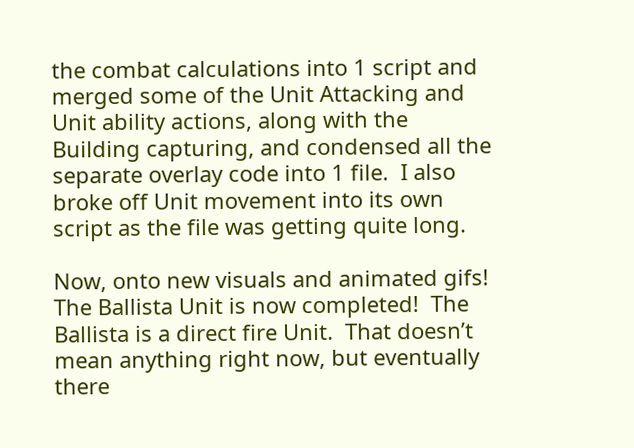the combat calculations into 1 script and merged some of the Unit Attacking and Unit ability actions, along with the Building capturing, and condensed all the separate overlay code into 1 file.  I also broke off Unit movement into its own script as the file was getting quite long.

Now, onto new visuals and animated gifs!  The Ballista Unit is now completed!  The Ballista is a direct fire Unit.  That doesn’t mean anything right now, but eventually there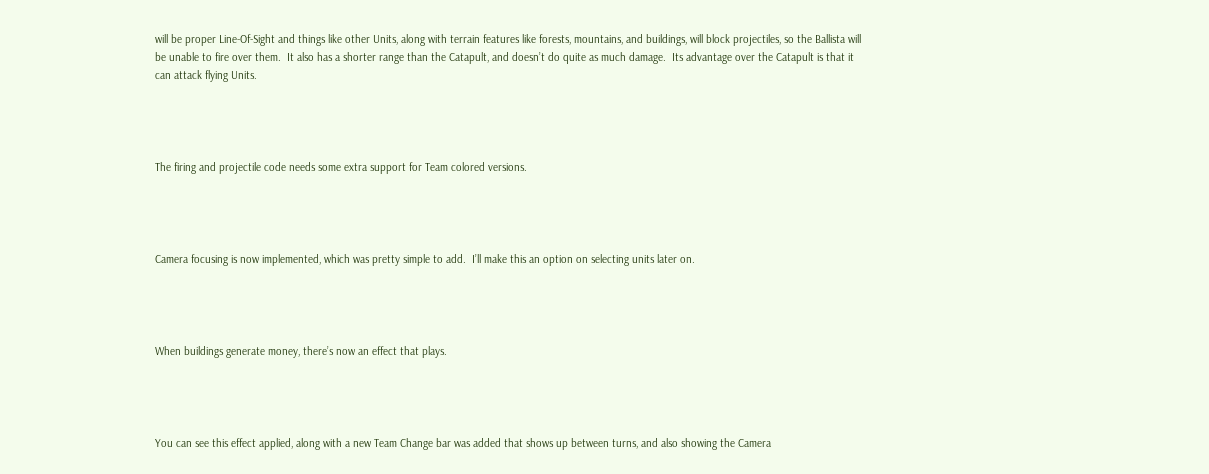will be proper Line-Of-Sight and things like other Units, along with terrain features like forests, mountains, and buildings, will block projectiles, so the Ballista will be unable to fire over them.  It also has a shorter range than the Catapult, and doesn’t do quite as much damage.  Its advantage over the Catapult is that it can attack flying Units.




The firing and projectile code needs some extra support for Team colored versions.




Camera focusing is now implemented, which was pretty simple to add.  I’ll make this an option on selecting units later on.




When buildings generate money, there’s now an effect that plays.




You can see this effect applied, along with a new Team Change bar was added that shows up between turns, and also showing the Camera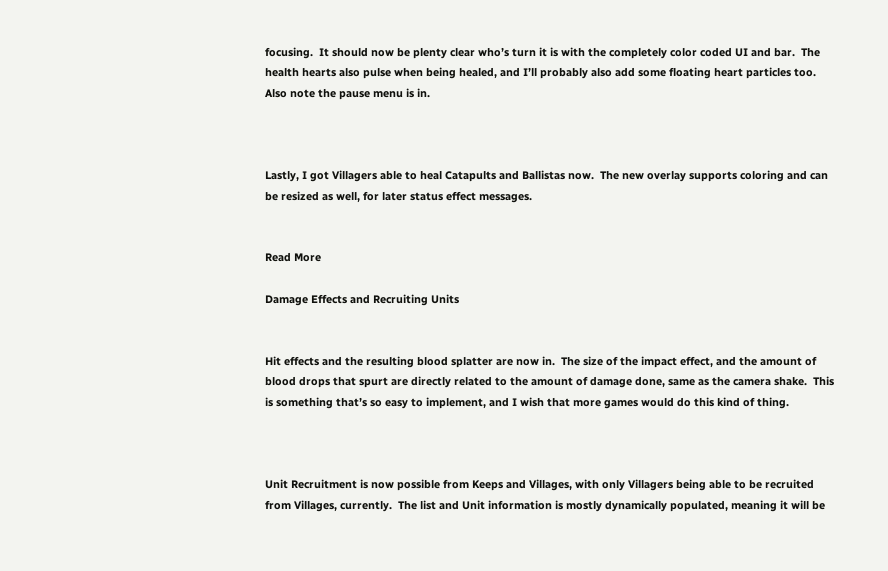focusing.  It should now be plenty clear who’s turn it is with the completely color coded UI and bar.  The health hearts also pulse when being healed, and I’ll probably also add some floating heart particles too.  Also note the pause menu is in.



Lastly, I got Villagers able to heal Catapults and Ballistas now.  The new overlay supports coloring and can be resized as well, for later status effect messages.


Read More

Damage Effects and Recruiting Units


Hit effects and the resulting blood splatter are now in.  The size of the impact effect, and the amount of blood drops that spurt are directly related to the amount of damage done, same as the camera shake.  This is something that’s so easy to implement, and I wish that more games would do this kind of thing.



Unit Recruitment is now possible from Keeps and Villages, with only Villagers being able to be recruited from Villages, currently.  The list and Unit information is mostly dynamically populated, meaning it will be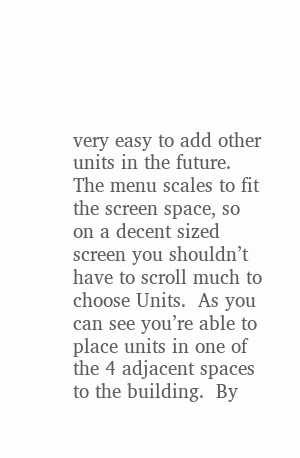very easy to add other units in the future.  The menu scales to fit the screen space, so on a decent sized screen you shouldn’t have to scroll much to choose Units.  As you can see you’re able to place units in one of the 4 adjacent spaces to the building.  By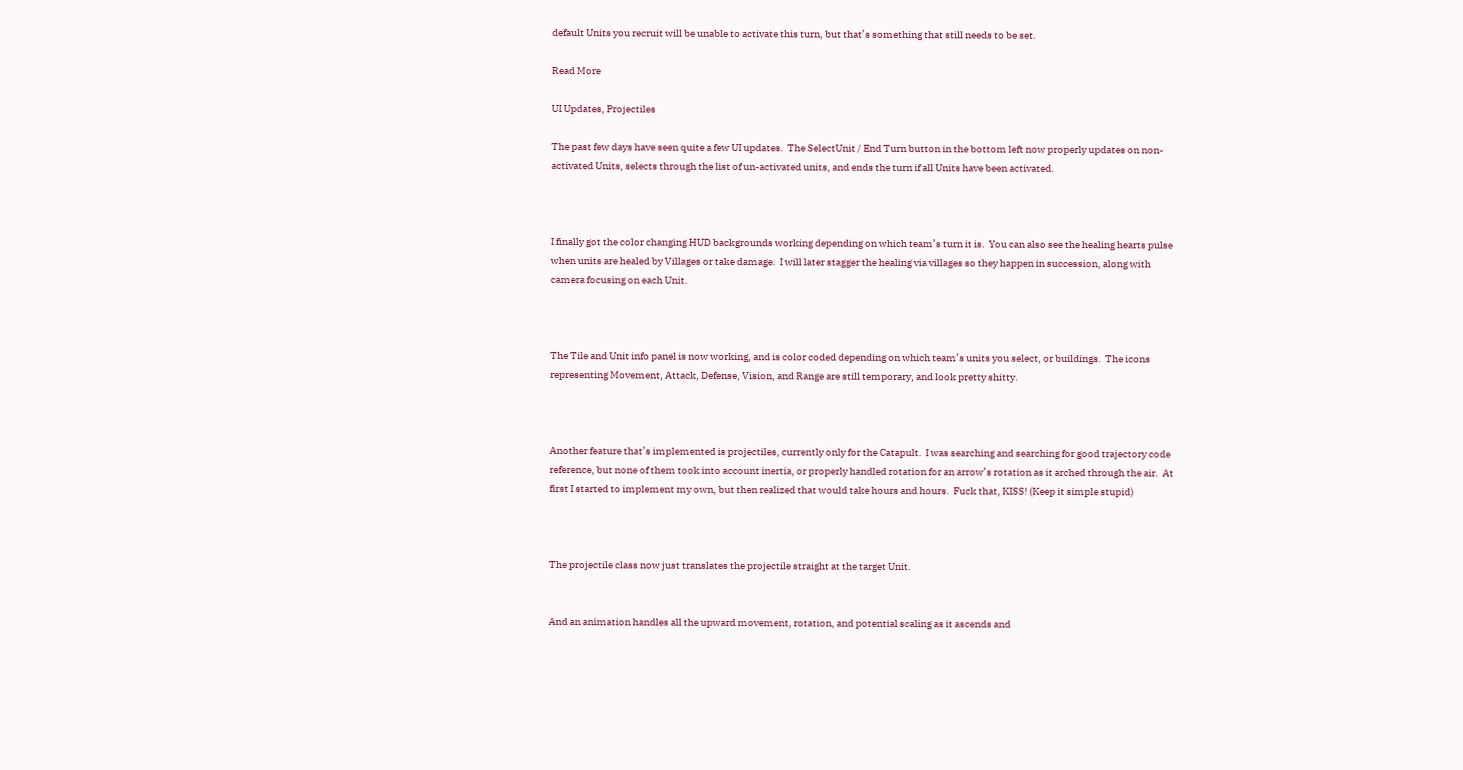default Units you recruit will be unable to activate this turn, but that’s something that still needs to be set.

Read More

UI Updates, Projectiles

The past few days have seen quite a few UI updates.  The SelectUnit / End Turn button in the bottom left now properly updates on non-activated Units, selects through the list of un-activated units, and ends the turn if all Units have been activated.



I finally got the color changing HUD backgrounds working depending on which team’s turn it is.  You can also see the healing hearts pulse when units are healed by Villages or take damage.  I will later stagger the healing via villages so they happen in succession, along with camera focusing on each Unit.



The Tile and Unit info panel is now working, and is color coded depending on which team’s units you select, or buildings.  The icons representing Movement, Attack, Defense, Vision, and Range are still temporary, and look pretty shitty.



Another feature that’s implemented is projectiles, currently only for the Catapult.  I was searching and searching for good trajectory code reference, but none of them took into account inertia, or properly handled rotation for an arrow’s rotation as it arched through the air.  At first I started to implement my own, but then realized that would take hours and hours.  Fuck that, KISS! (Keep it simple stupid)



The projectile class now just translates the projectile straight at the target Unit.


And an animation handles all the upward movement, rotation, and potential scaling as it ascends and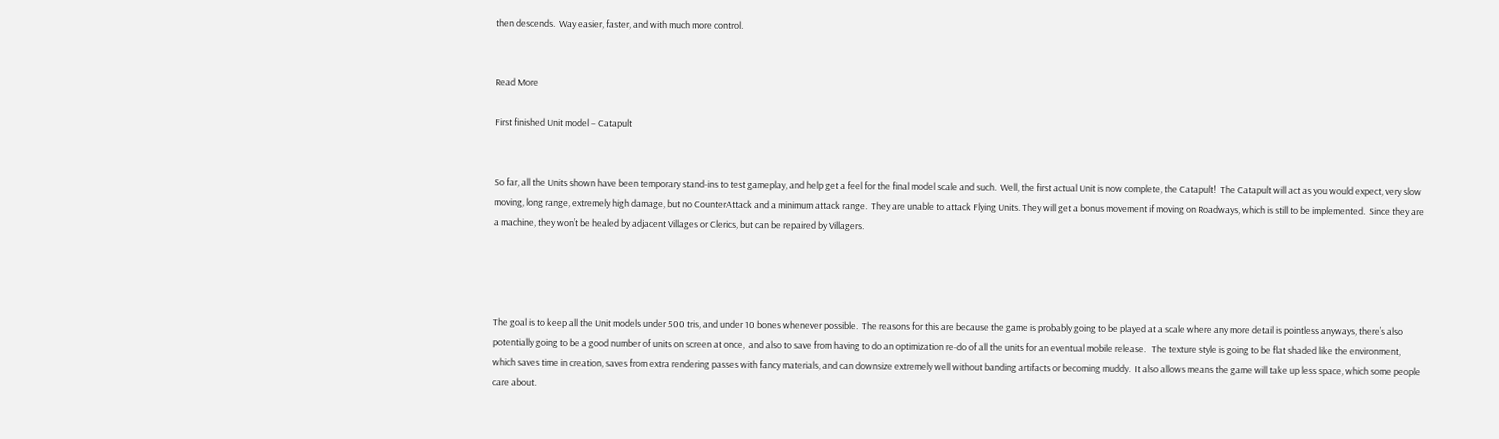then descends.  Way easier, faster, and with much more control.


Read More

First finished Unit model – Catapult


So far, all the Units shown have been temporary stand-ins to test gameplay, and help get a feel for the final model scale and such.  Well, the first actual Unit is now complete, the Catapult!  The Catapult will act as you would expect, very slow moving, long range, extremely high damage, but no CounterAttack and a minimum attack range.  They are unable to attack Flying Units. They will get a bonus movement if moving on Roadways, which is still to be implemented.  Since they are a machine, they won’t be healed by adjacent Villages or Clerics, but can be repaired by Villagers.




The goal is to keep all the Unit models under 500 tris, and under 10 bones whenever possible.  The reasons for this are because the game is probably going to be played at a scale where any more detail is pointless anyways, there’s also potentially going to be a good number of units on screen at once,  and also to save from having to do an optimization re-do of all the units for an eventual mobile release.   The texture style is going to be flat shaded like the environment, which saves time in creation, saves from extra rendering passes with fancy materials, and can downsize extremely well without banding artifacts or becoming muddy.  It also allows means the game will take up less space, which some people care about.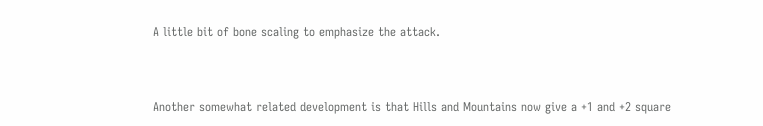A little bit of bone scaling to emphasize the attack.



Another somewhat related development is that Hills and Mountains now give a +1 and +2 square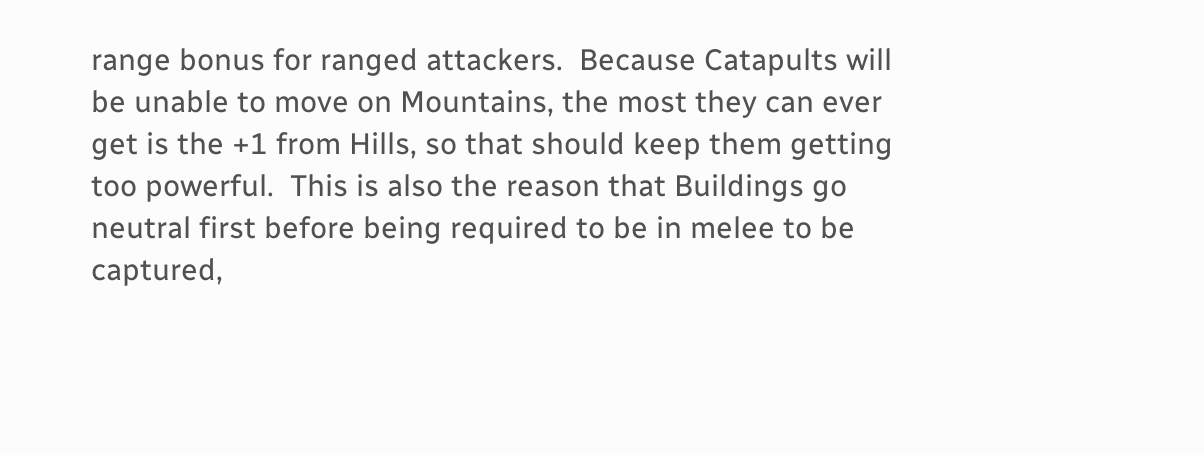range bonus for ranged attackers.  Because Catapults will be unable to move on Mountains, the most they can ever get is the +1 from Hills, so that should keep them getting too powerful.  This is also the reason that Buildings go neutral first before being required to be in melee to be captured,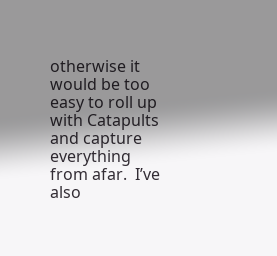otherwise it would be too easy to roll up with Catapults and capture everything from afar.  I’ve also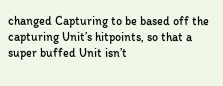changed Capturing to be based off the capturing Unit’s hitpoints, so that a super buffed Unit isn’t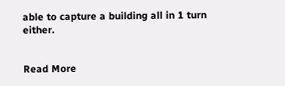able to capture a building all in 1 turn either.


Read More